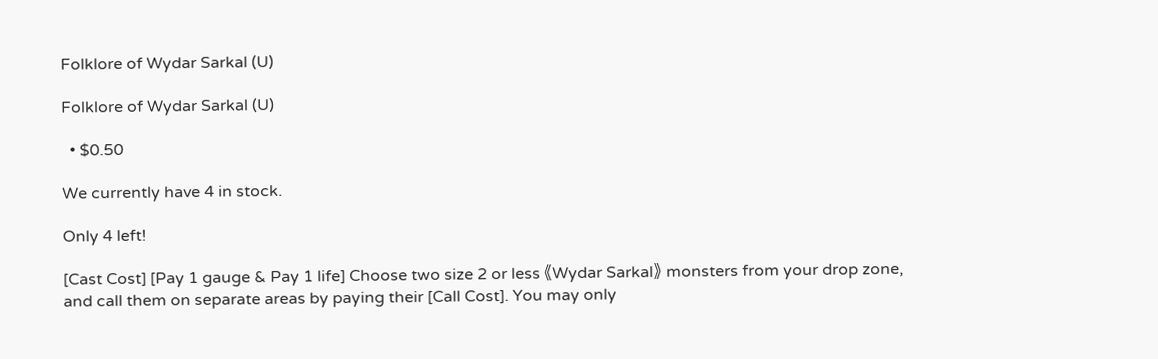Folklore of Wydar Sarkal (U)

Folklore of Wydar Sarkal (U)

  • $0.50

We currently have 4 in stock.

Only 4 left!

[Cast Cost] [Pay 1 gauge & Pay 1 life] Choose two size 2 or less 《Wydar Sarkal》 monsters from your drop zone, and call them on separate areas by paying their [Call Cost]. You may only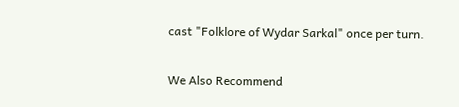cast "Folklore of Wydar Sarkal" once per turn.

We Also Recommend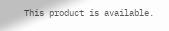This product is available.